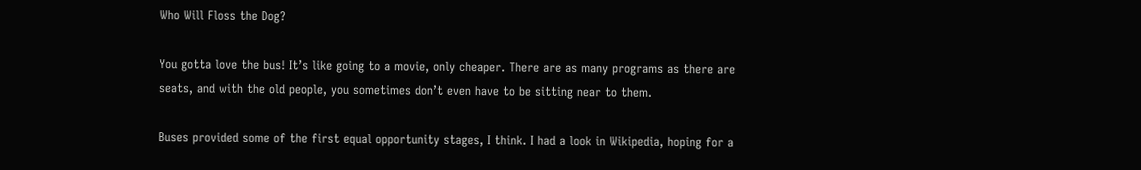Who Will Floss the Dog?

You gotta love the bus! It’s like going to a movie, only cheaper. There are as many programs as there are seats, and with the old people, you sometimes don’t even have to be sitting near to them.

Buses provided some of the first equal opportunity stages, I think. I had a look in Wikipedia, hoping for a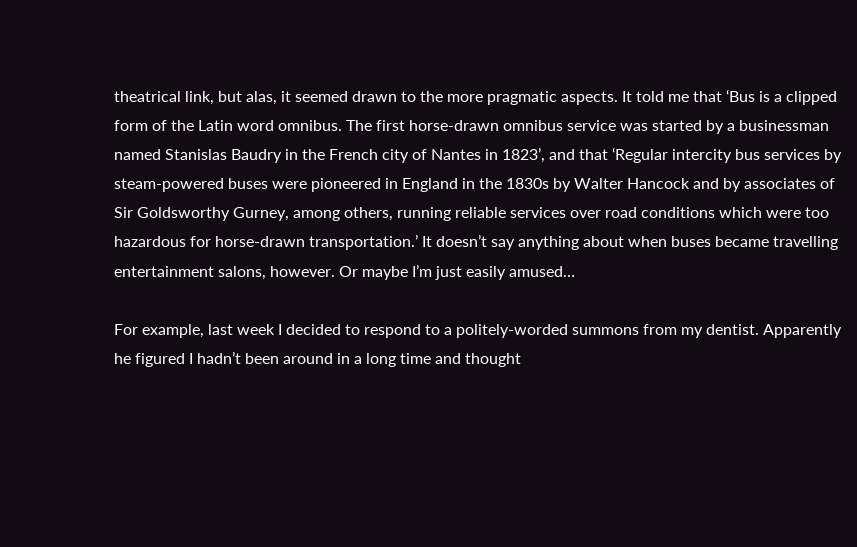theatrical link, but alas, it seemed drawn to the more pragmatic aspects. It told me that ‘Bus is a clipped form of the Latin word omnibus. The first horse-drawn omnibus service was started by a businessman named Stanislas Baudry in the French city of Nantes in 1823’, and that ‘Regular intercity bus services by steam-powered buses were pioneered in England in the 1830s by Walter Hancock and by associates of Sir Goldsworthy Gurney, among others, running reliable services over road conditions which were too hazardous for horse-drawn transportation.’ It doesn’t say anything about when buses became travelling entertainment salons, however. Or maybe I’m just easily amused…

For example, last week I decided to respond to a politely-worded summons from my dentist. Apparently he figured I hadn’t been around in a long time and thought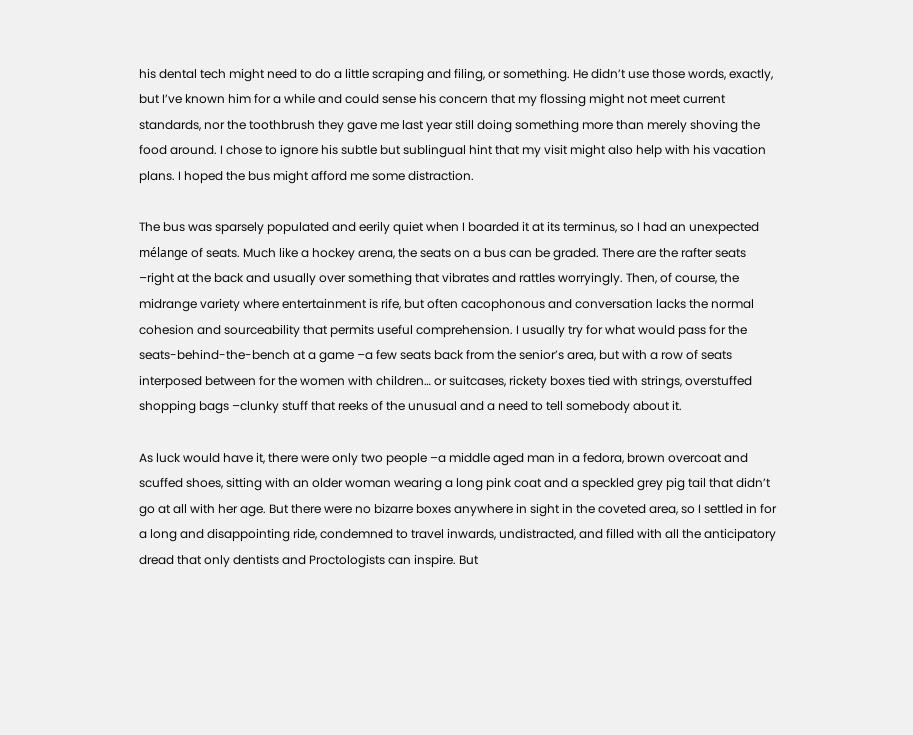his dental tech might need to do a little scraping and filing, or something. He didn’t use those words, exactly, but I’ve known him for a while and could sense his concern that my flossing might not meet current standards, nor the toothbrush they gave me last year still doing something more than merely shoving the food around. I chose to ignore his subtle but sublingual hint that my visit might also help with his vacation plans. I hoped the bus might afford me some distraction.

The bus was sparsely populated and eerily quiet when I boarded it at its terminus, so I had an unexpected mélange of seats. Much like a hockey arena, the seats on a bus can be graded. There are the rafter seats –right at the back and usually over something that vibrates and rattles worryingly. Then, of course, the midrange variety where entertainment is rife, but often cacophonous and conversation lacks the normal cohesion and sourceability that permits useful comprehension. I usually try for what would pass for the seats-behind-the-bench at a game –a few seats back from the senior’s area, but with a row of seats interposed between for the women with children… or suitcases, rickety boxes tied with strings, overstuffed shopping bags –clunky stuff that reeks of the unusual and a need to tell somebody about it.

As luck would have it, there were only two people –a middle aged man in a fedora, brown overcoat and scuffed shoes, sitting with an older woman wearing a long pink coat and a speckled grey pig tail that didn’t go at all with her age. But there were no bizarre boxes anywhere in sight in the coveted area, so I settled in for a long and disappointing ride, condemned to travel inwards, undistracted, and filled with all the anticipatory dread that only dentists and Proctologists can inspire. But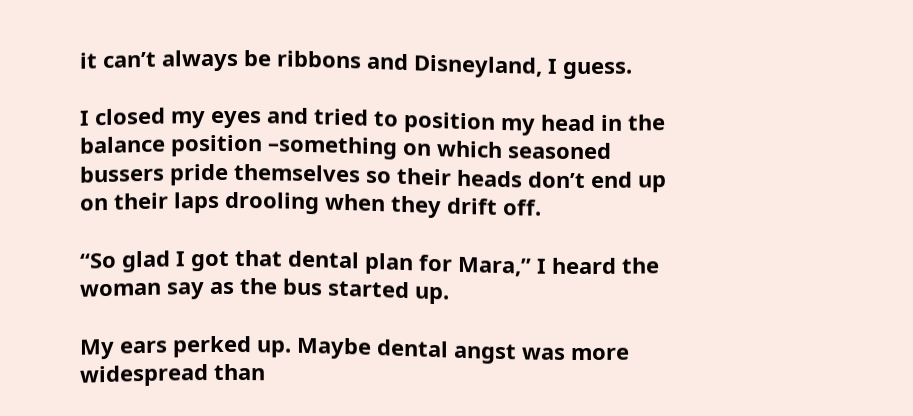it can’t always be ribbons and Disneyland, I guess.

I closed my eyes and tried to position my head in the balance position –something on which seasoned bussers pride themselves so their heads don’t end up on their laps drooling when they drift off.

“So glad I got that dental plan for Mara,” I heard the woman say as the bus started up.

My ears perked up. Maybe dental angst was more widespread than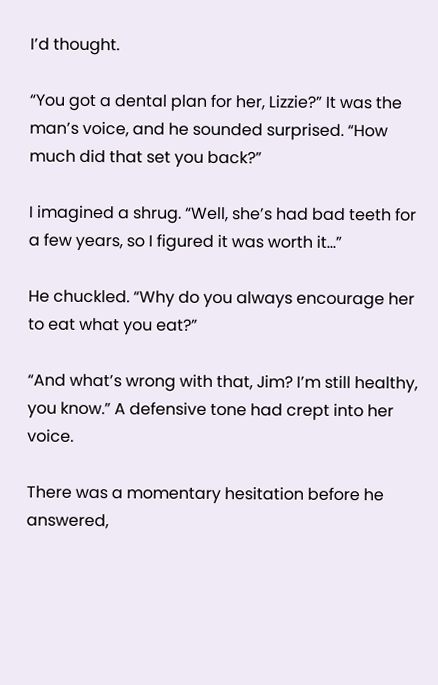I’d thought.

“You got a dental plan for her, Lizzie?” It was the man’s voice, and he sounded surprised. “How much did that set you back?”

I imagined a shrug. “Well, she’s had bad teeth for a few years, so I figured it was worth it…”

He chuckled. “Why do you always encourage her to eat what you eat?”

“And what’s wrong with that, Jim? I’m still healthy, you know.” A defensive tone had crept into her voice.

There was a momentary hesitation before he answered,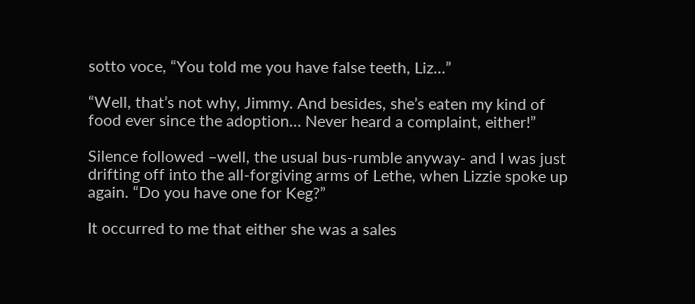sotto voce, “You told me you have false teeth, Liz…”

“Well, that’s not why, Jimmy. And besides, she’s eaten my kind of food ever since the adoption… Never heard a complaint, either!”

Silence followed –well, the usual bus-rumble anyway- and I was just drifting off into the all-forgiving arms of Lethe, when Lizzie spoke up again. “Do you have one for Keg?”

It occurred to me that either she was a sales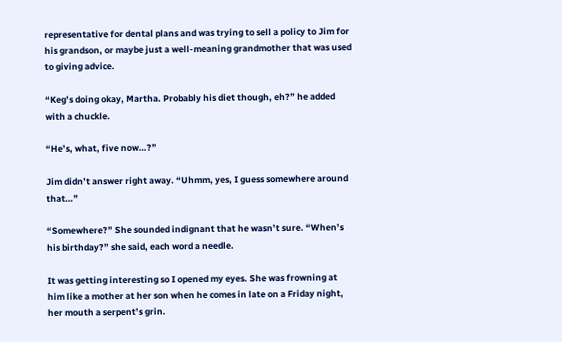representative for dental plans and was trying to sell a policy to Jim for his grandson, or maybe just a well-meaning grandmother that was used to giving advice.

“Keg’s doing okay, Martha. Probably his diet though, eh?” he added with a chuckle.

“He’s, what, five now…?”

Jim didn’t answer right away. “Uhmm, yes, I guess somewhere around that…”

“Somewhere?” She sounded indignant that he wasn’t sure. “When’s his birthday?” she said, each word a needle.

It was getting interesting so I opened my eyes. She was frowning at him like a mother at her son when he comes in late on a Friday night, her mouth a serpent’s grin.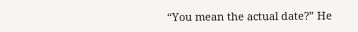“You mean the actual date?” He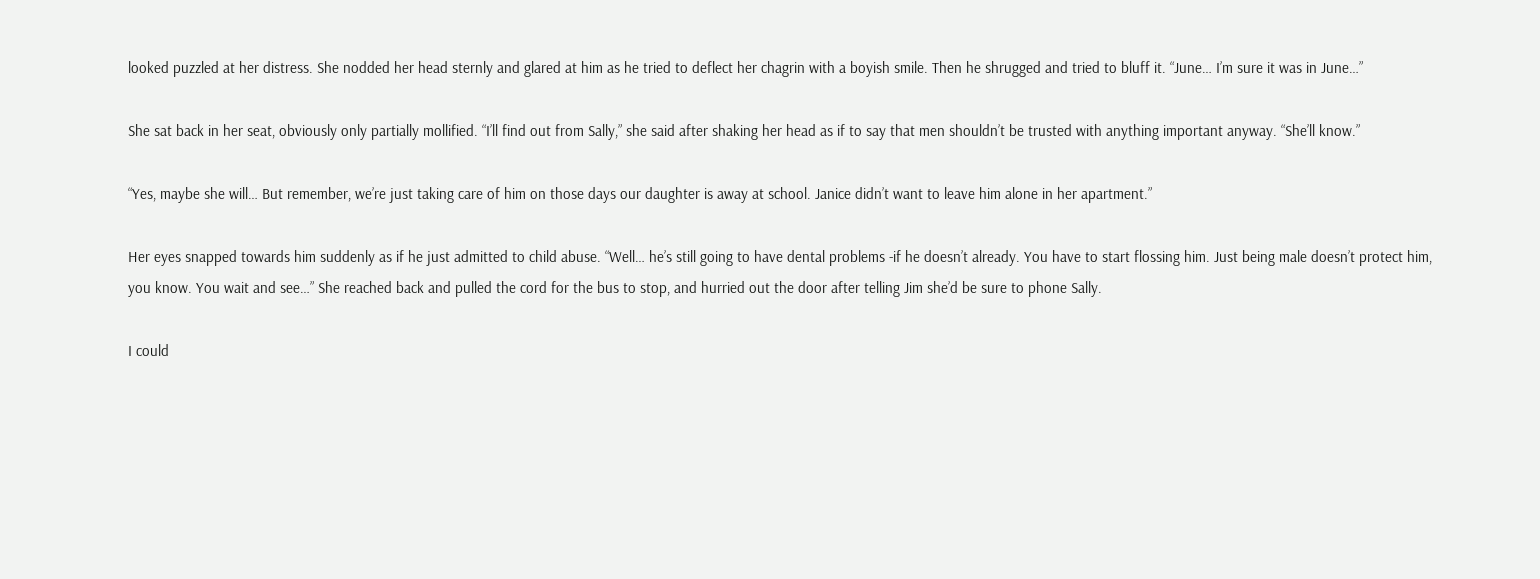looked puzzled at her distress. She nodded her head sternly and glared at him as he tried to deflect her chagrin with a boyish smile. Then he shrugged and tried to bluff it. “June… I’m sure it was in June…”

She sat back in her seat, obviously only partially mollified. “I’ll find out from Sally,” she said after shaking her head as if to say that men shouldn’t be trusted with anything important anyway. “She’ll know.”

“Yes, maybe she will… But remember, we’re just taking care of him on those days our daughter is away at school. Janice didn’t want to leave him alone in her apartment.”

Her eyes snapped towards him suddenly as if he just admitted to child abuse. “Well… he’s still going to have dental problems -if he doesn’t already. You have to start flossing him. Just being male doesn’t protect him, you know. You wait and see…” She reached back and pulled the cord for the bus to stop, and hurried out the door after telling Jim she’d be sure to phone Sally.

I could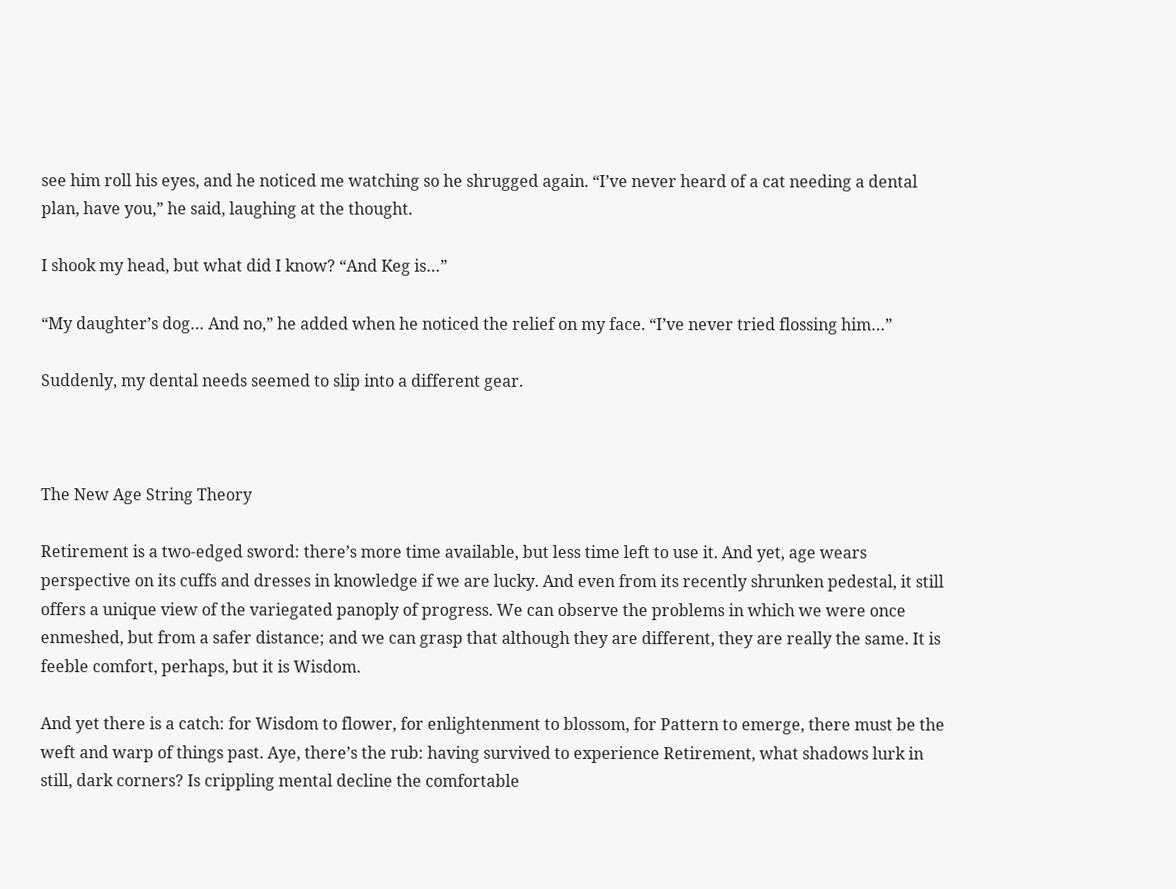see him roll his eyes, and he noticed me watching so he shrugged again. “I’ve never heard of a cat needing a dental plan, have you,” he said, laughing at the thought.

I shook my head, but what did I know? “And Keg is…”

“My daughter’s dog… And no,” he added when he noticed the relief on my face. “I’ve never tried flossing him…”

Suddenly, my dental needs seemed to slip into a different gear.



The New Age String Theory

Retirement is a two-edged sword: there’s more time available, but less time left to use it. And yet, age wears perspective on its cuffs and dresses in knowledge if we are lucky. And even from its recently shrunken pedestal, it still offers a unique view of the variegated panoply of progress. We can observe the problems in which we were once enmeshed, but from a safer distance; and we can grasp that although they are different, they are really the same. It is feeble comfort, perhaps, but it is Wisdom.

And yet there is a catch: for Wisdom to flower, for enlightenment to blossom, for Pattern to emerge, there must be the weft and warp of things past. Aye, there’s the rub: having survived to experience Retirement, what shadows lurk in still, dark corners? Is crippling mental decline the comfortable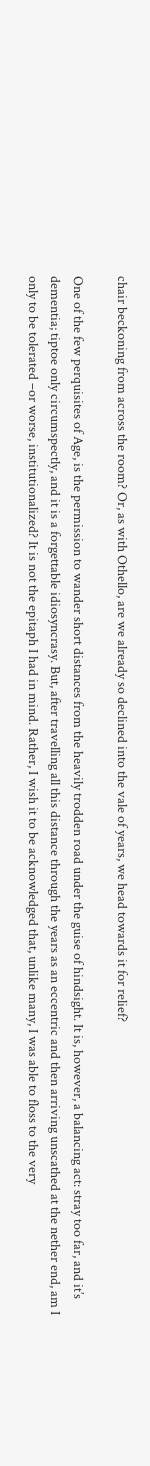chair beckoning from across the room? Or, as with Othello, are we already so declined into the vale of years, we head towards it for relief?

One of the few perquisites of Age, is the permission to wander short distances from the heavily trodden road under the guise of hindsight. It is, however, a balancing act: stray too far, and it’s dementia; tiptoe only circumspectly, and it is a forgettable idiosyncrasy. But, after travelling all this distance through the years as an eccentric and then arriving unscathed at the nether end, am I only to be tolerated –or worse, institutionalized? It is not the epitaph I had in mind. Rather, I wish it to be acknowledged that, unlike many, I was able to floss to the very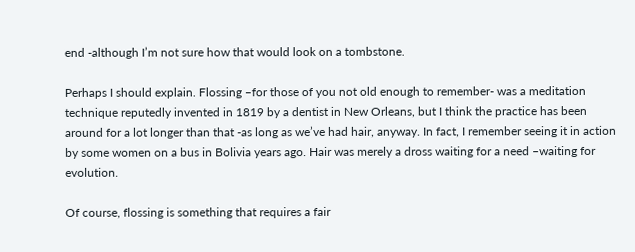end -although I’m not sure how that would look on a tombstone.

Perhaps I should explain. Flossing –for those of you not old enough to remember- was a meditation technique reputedly invented in 1819 by a dentist in New Orleans, but I think the practice has been around for a lot longer than that -as long as we’ve had hair, anyway. In fact, I remember seeing it in action by some women on a bus in Bolivia years ago. Hair was merely a dross waiting for a need –waiting for evolution.

Of course, flossing is something that requires a fair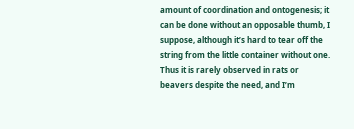amount of coordination and ontogenesis; it can be done without an opposable thumb, I suppose, although it’s hard to tear off the string from the little container without one. Thus it is rarely observed in rats or beavers despite the need, and I’m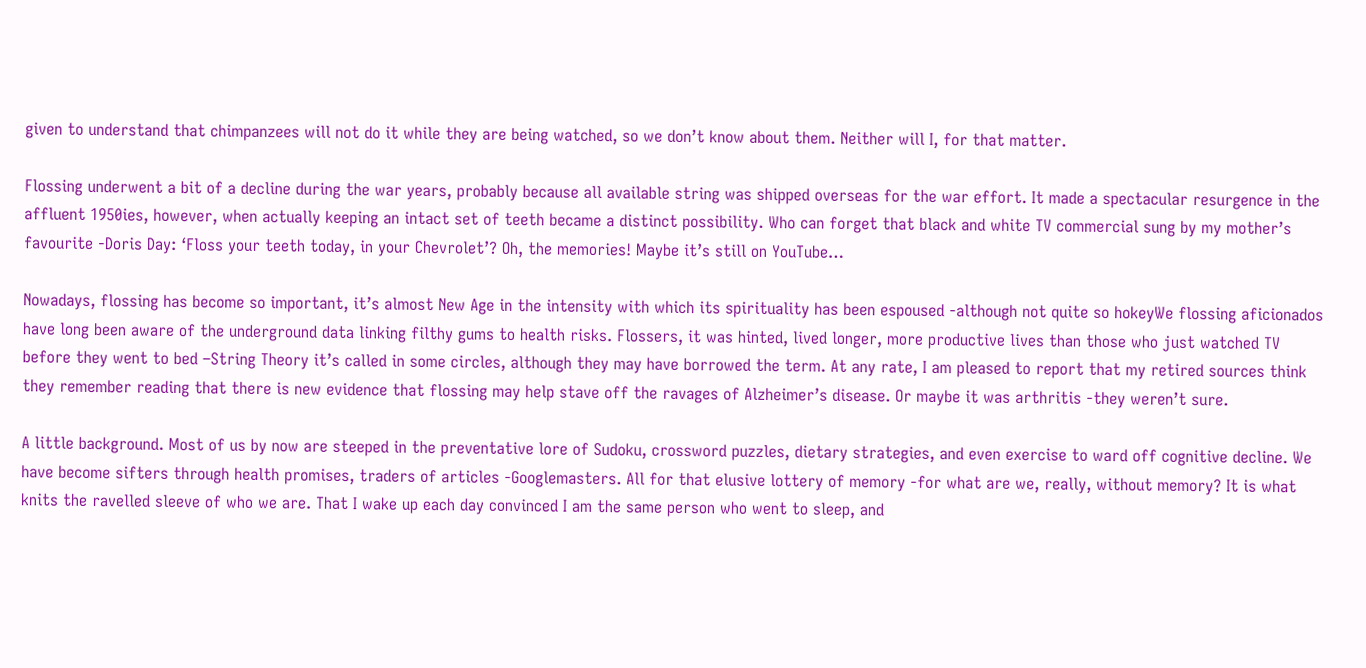given to understand that chimpanzees will not do it while they are being watched, so we don’t know about them. Neither will I, for that matter.

Flossing underwent a bit of a decline during the war years, probably because all available string was shipped overseas for the war effort. It made a spectacular resurgence in the affluent 1950ies, however, when actually keeping an intact set of teeth became a distinct possibility. Who can forget that black and white TV commercial sung by my mother’s favourite -Doris Day: ‘Floss your teeth today, in your Chevrolet’? Oh, the memories! Maybe it’s still on YouTube…

Nowadays, flossing has become so important, it’s almost New Age in the intensity with which its spirituality has been espoused -although not quite so hokeyWe flossing aficionados have long been aware of the underground data linking filthy gums to health risks. Flossers, it was hinted, lived longer, more productive lives than those who just watched TV before they went to bed –String Theory it’s called in some circles, although they may have borrowed the term. At any rate, I am pleased to report that my retired sources think they remember reading that there is new evidence that flossing may help stave off the ravages of Alzheimer’s disease. Or maybe it was arthritis -they weren’t sure.

A little background. Most of us by now are steeped in the preventative lore of Sudoku, crossword puzzles, dietary strategies, and even exercise to ward off cognitive decline. We have become sifters through health promises, traders of articles -Googlemasters. All for that elusive lottery of memory -for what are we, really, without memory? It is what knits the ravelled sleeve of who we are. That I wake up each day convinced I am the same person who went to sleep, and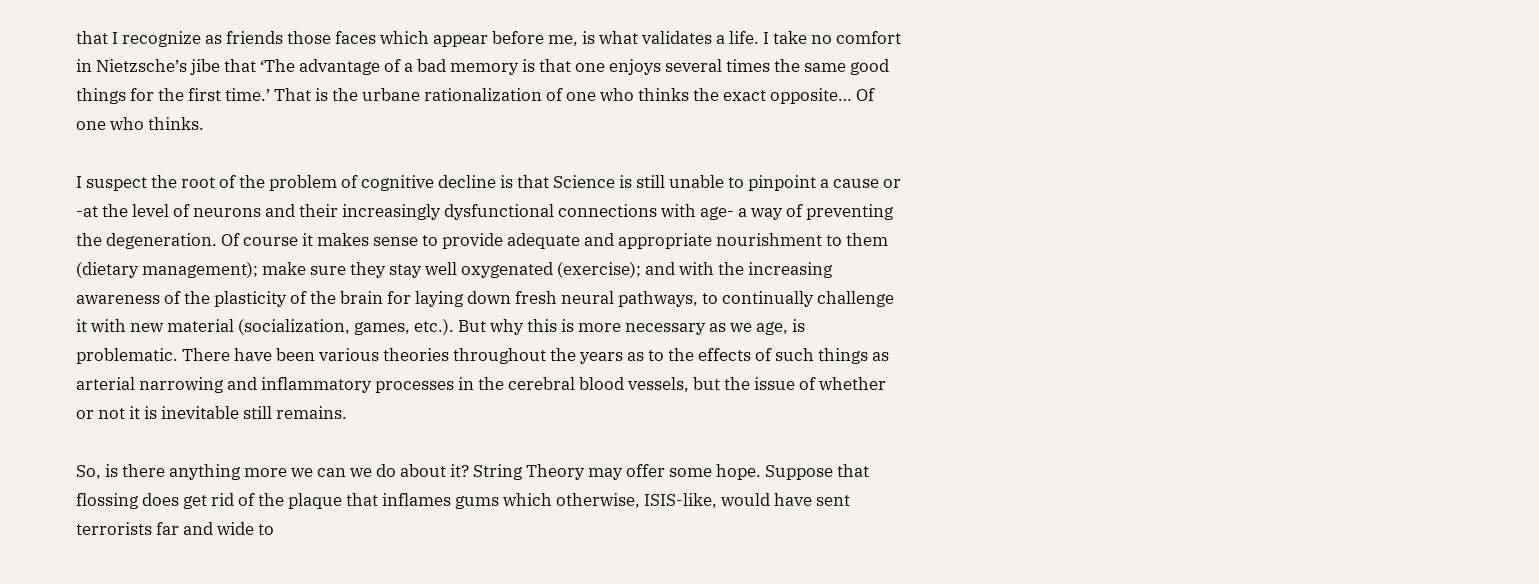that I recognize as friends those faces which appear before me, is what validates a life. I take no comfort in Nietzsche’s jibe that ‘The advantage of a bad memory is that one enjoys several times the same good things for the first time.’ That is the urbane rationalization of one who thinks the exact opposite… Of one who thinks.

I suspect the root of the problem of cognitive decline is that Science is still unable to pinpoint a cause or -at the level of neurons and their increasingly dysfunctional connections with age- a way of preventing the degeneration. Of course it makes sense to provide adequate and appropriate nourishment to them (dietary management); make sure they stay well oxygenated (exercise); and with the increasing awareness of the plasticity of the brain for laying down fresh neural pathways, to continually challenge it with new material (socialization, games, etc.). But why this is more necessary as we age, is problematic. There have been various theories throughout the years as to the effects of such things as arterial narrowing and inflammatory processes in the cerebral blood vessels, but the issue of whether or not it is inevitable still remains.

So, is there anything more we can we do about it? String Theory may offer some hope. Suppose that flossing does get rid of the plaque that inflames gums which otherwise, ISIS-like, would have sent terrorists far and wide to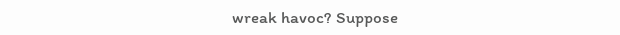wreak havoc? Suppose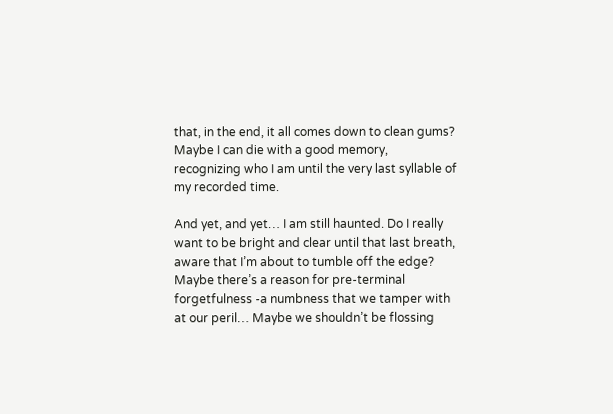that, in the end, it all comes down to clean gums? Maybe I can die with a good memory, recognizing who I am until the very last syllable of my recorded time.

And yet, and yet… I am still haunted. Do I really want to be bright and clear until that last breath, aware that I’m about to tumble off the edge? Maybe there’s a reason for pre-terminal forgetfulness -a numbness that we tamper with at our peril… Maybe we shouldn’t be flossing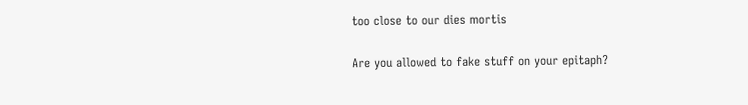too close to our dies mortis

Are you allowed to fake stuff on your epitaph?